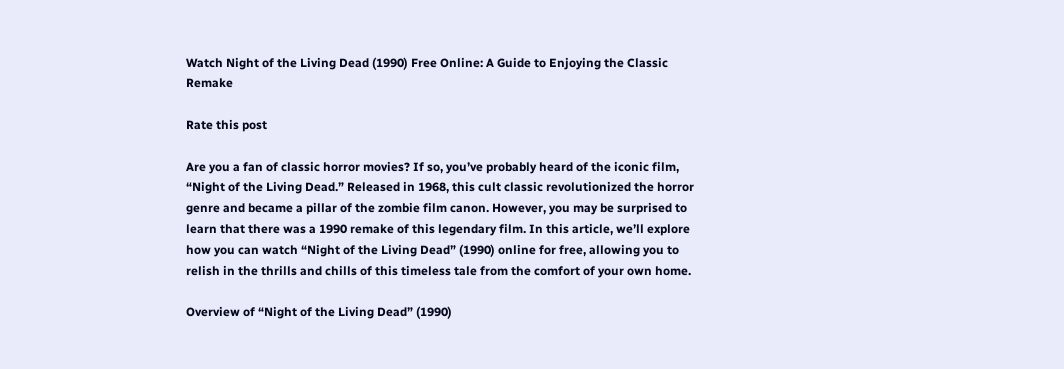Watch Night of the Living Dead (1990) Free Online: A Guide to Enjoying the Classic Remake

Rate this post

Are you a fan of classic horror movies? If so, you’ve probably heard of the iconic film, “Night of the Living Dead.” Released in 1968, this cult classic revolutionized the horror genre and became a pillar of the zombie film canon. However, you may be surprised to learn that there was a 1990 remake of this legendary film. In this article, we’ll explore how you can watch “Night of the Living Dead” (1990) online for free, allowing you to relish in the thrills and chills of this timeless tale from the comfort of your own home.

Overview of “Night of the Living Dead” (1990)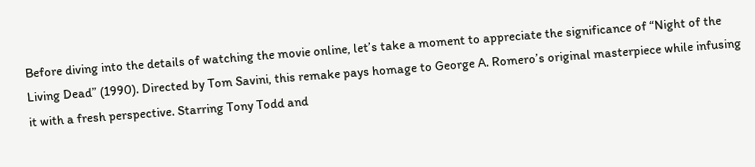Before diving into the details of watching the movie online, let’s take a moment to appreciate the significance of “Night of the Living Dead” (1990). Directed by Tom Savini, this remake pays homage to George A. Romero’s original masterpiece while infusing it with a fresh perspective. Starring Tony Todd and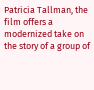Patricia Tallman, the film offers a modernized take on the story of a group of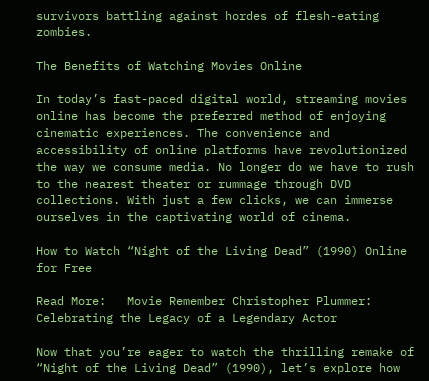survivors battling against hordes of flesh-eating zombies.

The Benefits of Watching Movies Online

In today’s fast-paced digital world, streaming movies online has become the preferred method of enjoying cinematic experiences. The convenience and accessibility of online platforms have revolutionized the way we consume media. No longer do we have to rush to the nearest theater or rummage through DVD collections. With just a few clicks, we can immerse ourselves in the captivating world of cinema.

How to Watch “Night of the Living Dead” (1990) Online for Free

Read More:   Movie Remember Christopher Plummer: Celebrating the Legacy of a Legendary Actor

Now that you’re eager to watch the thrilling remake of “Night of the Living Dead” (1990), let’s explore how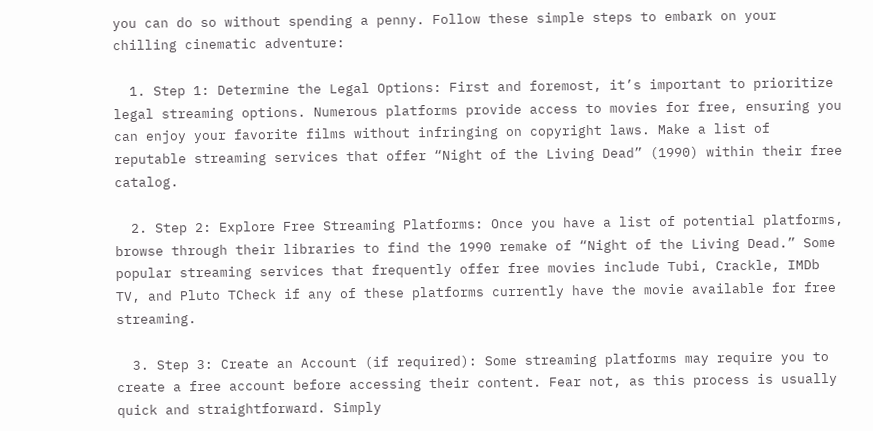you can do so without spending a penny. Follow these simple steps to embark on your chilling cinematic adventure:

  1. Step 1: Determine the Legal Options: First and foremost, it’s important to prioritize legal streaming options. Numerous platforms provide access to movies for free, ensuring you can enjoy your favorite films without infringing on copyright laws. Make a list of reputable streaming services that offer “Night of the Living Dead” (1990) within their free catalog.

  2. Step 2: Explore Free Streaming Platforms: Once you have a list of potential platforms, browse through their libraries to find the 1990 remake of “Night of the Living Dead.” Some popular streaming services that frequently offer free movies include Tubi, Crackle, IMDb TV, and Pluto TCheck if any of these platforms currently have the movie available for free streaming.

  3. Step 3: Create an Account (if required): Some streaming platforms may require you to create a free account before accessing their content. Fear not, as this process is usually quick and straightforward. Simply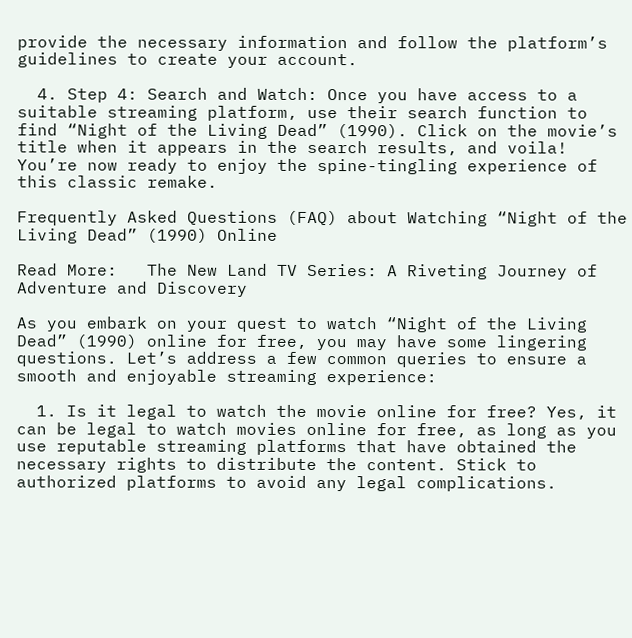provide the necessary information and follow the platform’s guidelines to create your account.

  4. Step 4: Search and Watch: Once you have access to a suitable streaming platform, use their search function to find “Night of the Living Dead” (1990). Click on the movie’s title when it appears in the search results, and voila! You’re now ready to enjoy the spine-tingling experience of this classic remake.

Frequently Asked Questions (FAQ) about Watching “Night of the Living Dead” (1990) Online

Read More:   The New Land TV Series: A Riveting Journey of Adventure and Discovery

As you embark on your quest to watch “Night of the Living Dead” (1990) online for free, you may have some lingering questions. Let’s address a few common queries to ensure a smooth and enjoyable streaming experience:

  1. Is it legal to watch the movie online for free? Yes, it can be legal to watch movies online for free, as long as you use reputable streaming platforms that have obtained the necessary rights to distribute the content. Stick to authorized platforms to avoid any legal complications.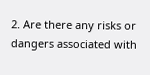2. Are there any risks or dangers associated with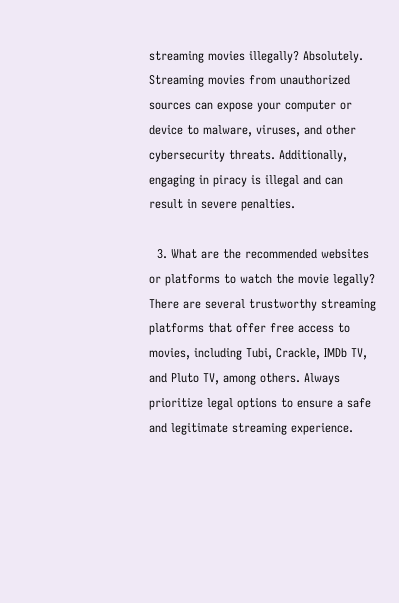streaming movies illegally? Absolutely. Streaming movies from unauthorized sources can expose your computer or device to malware, viruses, and other cybersecurity threats. Additionally, engaging in piracy is illegal and can result in severe penalties.

  3. What are the recommended websites or platforms to watch the movie legally? There are several trustworthy streaming platforms that offer free access to movies, including Tubi, Crackle, IMDb TV, and Pluto TV, among others. Always prioritize legal options to ensure a safe and legitimate streaming experience.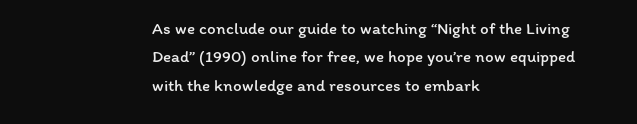As we conclude our guide to watching “Night of the Living Dead” (1990) online for free, we hope you’re now equipped with the knowledge and resources to embark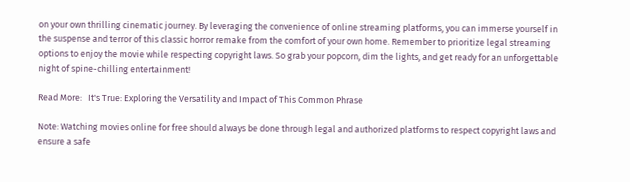on your own thrilling cinematic journey. By leveraging the convenience of online streaming platforms, you can immerse yourself in the suspense and terror of this classic horror remake from the comfort of your own home. Remember to prioritize legal streaming options to enjoy the movie while respecting copyright laws. So grab your popcorn, dim the lights, and get ready for an unforgettable night of spine-chilling entertainment!

Read More:   It's True: Exploring the Versatility and Impact of This Common Phrase

Note: Watching movies online for free should always be done through legal and authorized platforms to respect copyright laws and ensure a safe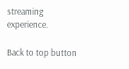streaming experience.

Back to top button